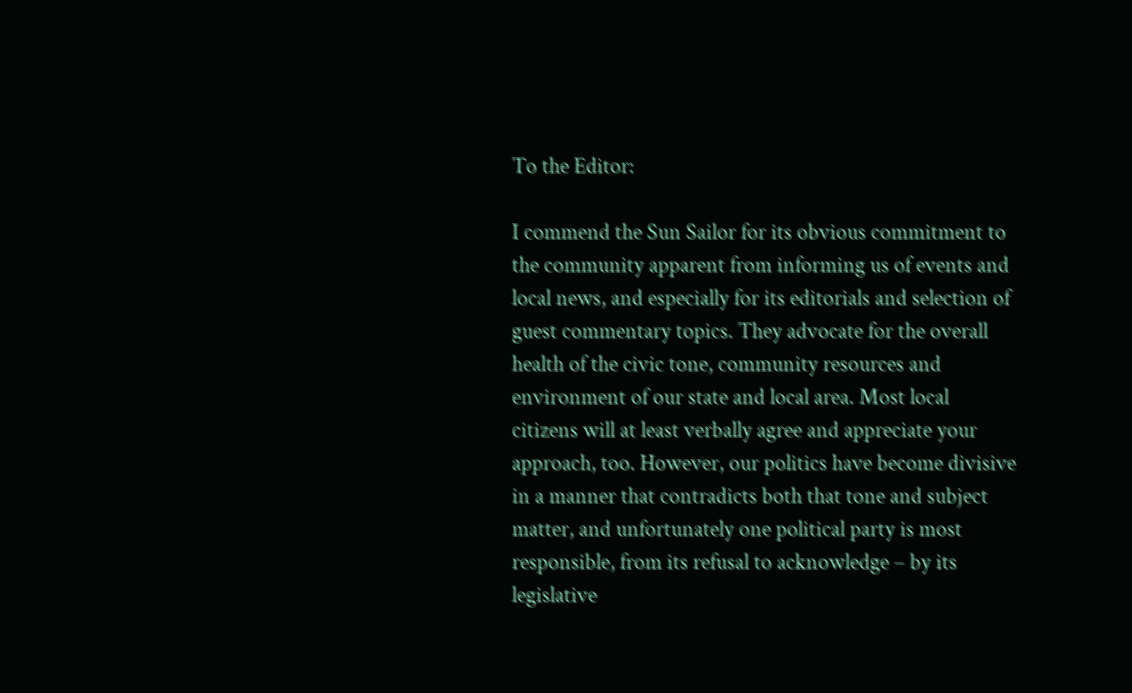To the Editor:

I commend the Sun Sailor for its obvious commitment to the community apparent from informing us of events and local news, and especially for its editorials and selection of guest commentary topics. They advocate for the overall health of the civic tone, community resources and environment of our state and local area. Most local citizens will at least verbally agree and appreciate your approach, too. However, our politics have become divisive in a manner that contradicts both that tone and subject matter, and unfortunately one political party is most responsible, from its refusal to acknowledge – by its legislative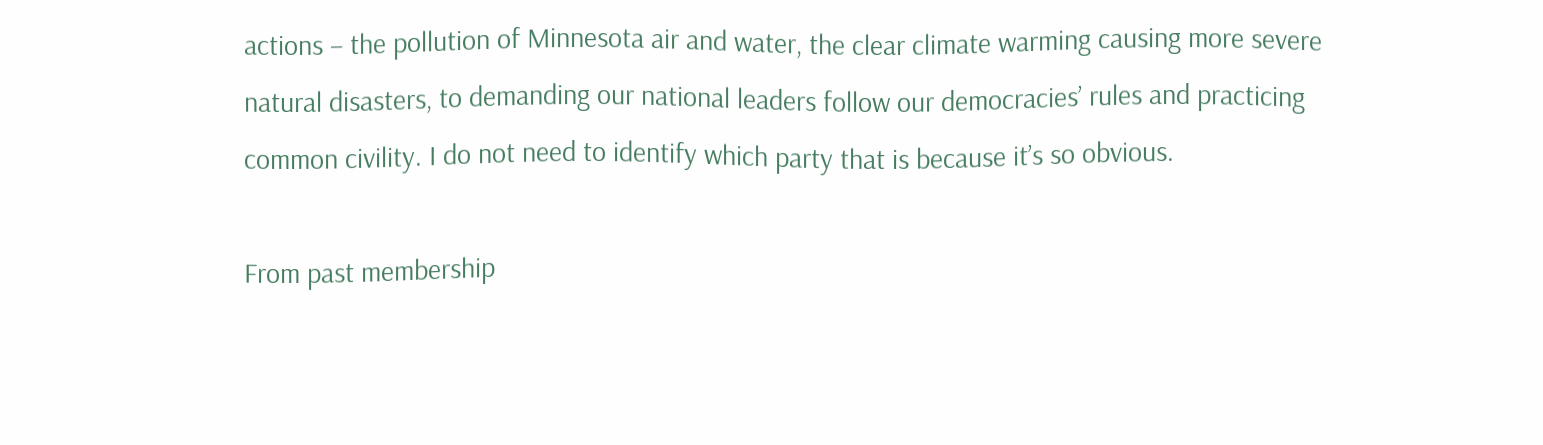actions – the pollution of Minnesota air and water, the clear climate warming causing more severe natural disasters, to demanding our national leaders follow our democracies’ rules and practicing common civility. I do not need to identify which party that is because it’s so obvious.

From past membership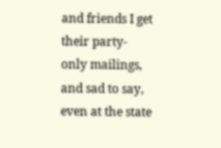and friends I get their party-only mailings, and sad to say, even at the state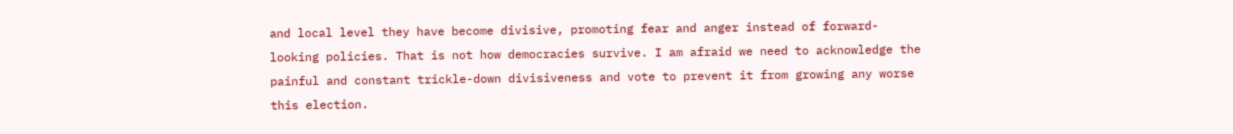and local level they have become divisive, promoting fear and anger instead of forward-looking policies. That is not how democracies survive. I am afraid we need to acknowledge the painful and constant trickle-down divisiveness and vote to prevent it from growing any worse this election.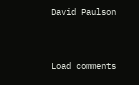David Paulson


Load comments